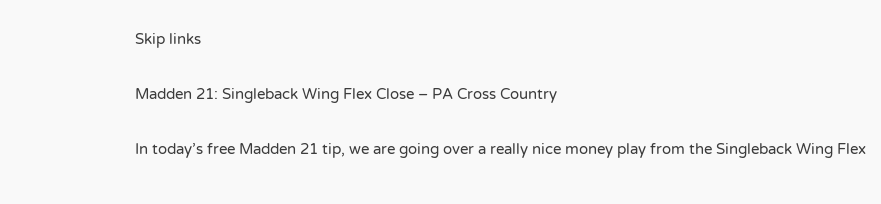Skip links

Madden 21: Singleback Wing Flex Close – PA Cross Country

In today’s free Madden 21 tip, we are going over a really nice money play from the Singleback Wing Flex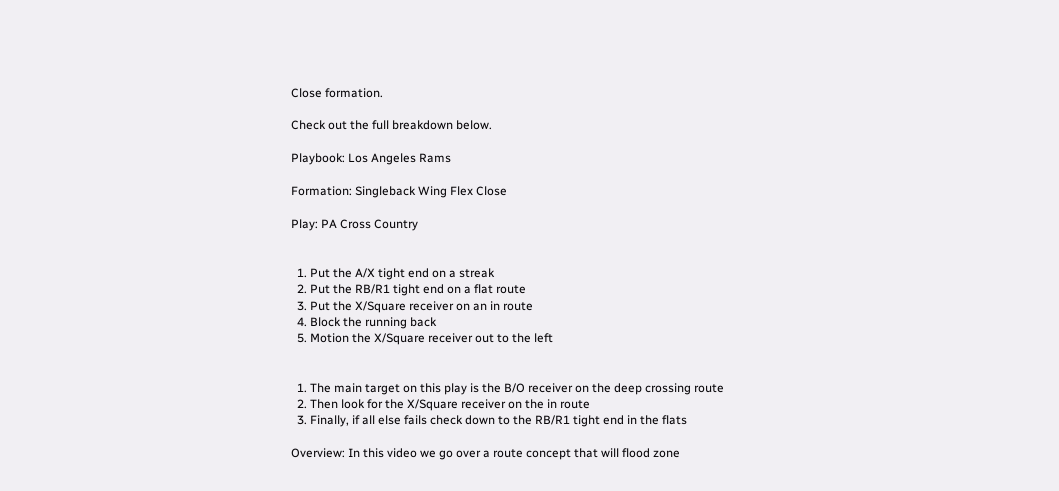Close formation.

Check out the full breakdown below.

Playbook: Los Angeles Rams

Formation: Singleback Wing Flex Close

Play: PA Cross Country


  1. Put the A/X tight end on a streak
  2. Put the RB/R1 tight end on a flat route
  3. Put the X/Square receiver on an in route
  4. Block the running back
  5. Motion the X/Square receiver out to the left


  1. The main target on this play is the B/O receiver on the deep crossing route
  2. Then look for the X/Square receiver on the in route
  3. Finally, if all else fails check down to the RB/R1 tight end in the flats

Overview: In this video we go over a route concept that will flood zone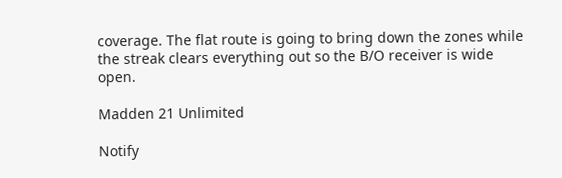coverage. The flat route is going to bring down the zones while the streak clears everything out so the B/O receiver is wide open.

Madden 21 Unlimited

Notify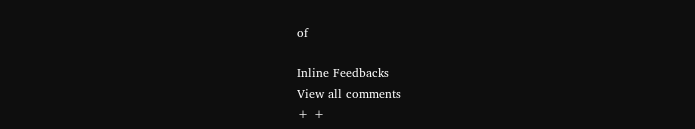of

Inline Feedbacks
View all comments
+ +